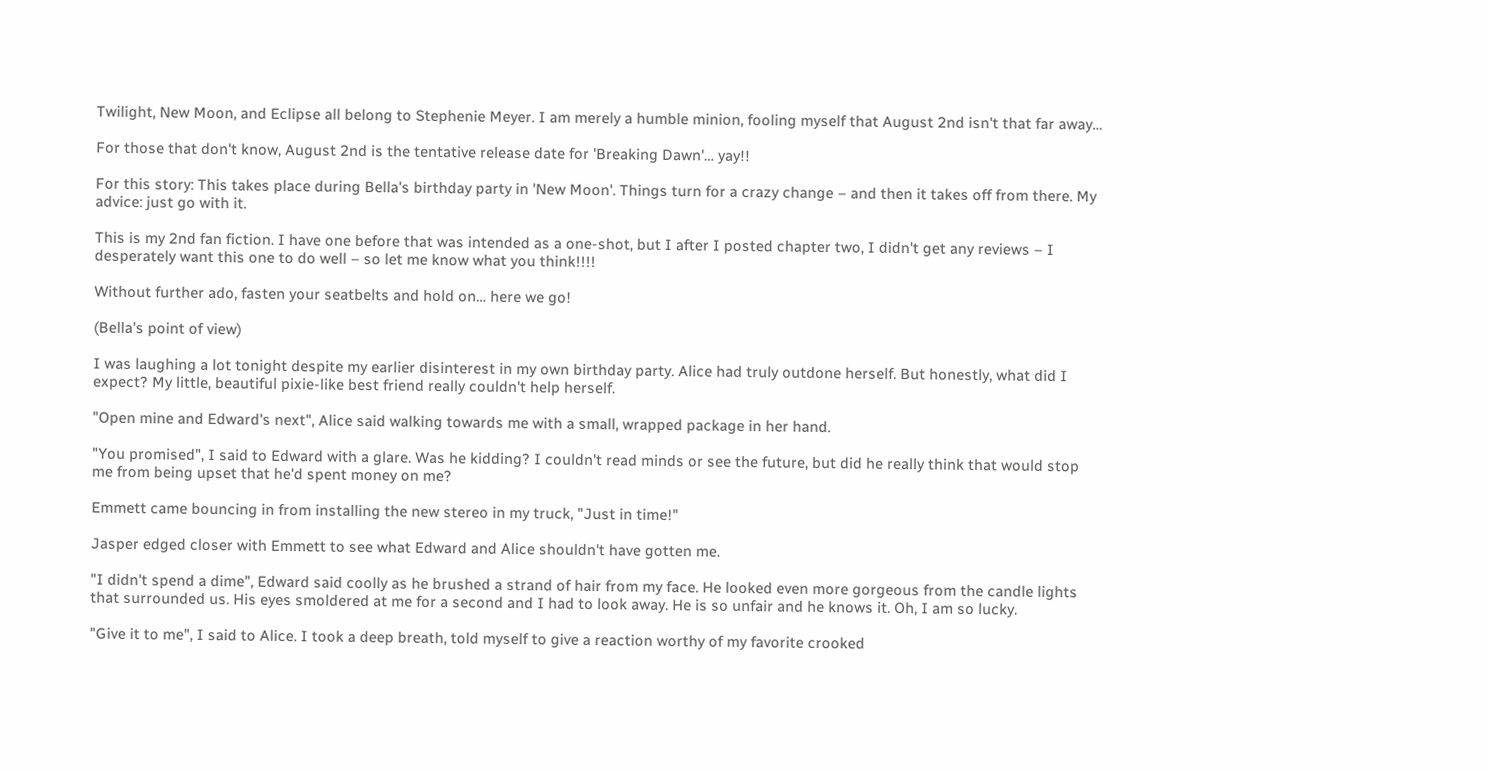Twilight, New Moon, and Eclipse all belong to Stephenie Meyer. I am merely a humble minion, fooling myself that August 2nd isn't that far away…

For those that don't know, August 2nd is the tentative release date for 'Breaking Dawn'… yay!!

For this story: This takes place during Bella's birthday party in 'New Moon'. Things turn for a crazy change – and then it takes off from there. My advice: just go with it.

This is my 2nd fan fiction. I have one before that was intended as a one-shot, but I after I posted chapter two, I didn't get any reviews – I desperately want this one to do well – so let me know what you think!!!!

Without further ado, fasten your seatbelts and hold on… here we go!

(Bella's point of view)

I was laughing a lot tonight despite my earlier disinterest in my own birthday party. Alice had truly outdone herself. But honestly, what did I expect? My little, beautiful pixie-like best friend really couldn't help herself.

"Open mine and Edward's next", Alice said walking towards me with a small, wrapped package in her hand.

"You promised", I said to Edward with a glare. Was he kidding? I couldn't read minds or see the future, but did he really think that would stop me from being upset that he'd spent money on me?

Emmett came bouncing in from installing the new stereo in my truck, "Just in time!"

Jasper edged closer with Emmett to see what Edward and Alice shouldn't have gotten me.

"I didn't spend a dime", Edward said coolly as he brushed a strand of hair from my face. He looked even more gorgeous from the candle lights that surrounded us. His eyes smoldered at me for a second and I had to look away. He is so unfair and he knows it. Oh, I am so lucky.

"Give it to me", I said to Alice. I took a deep breath, told myself to give a reaction worthy of my favorite crooked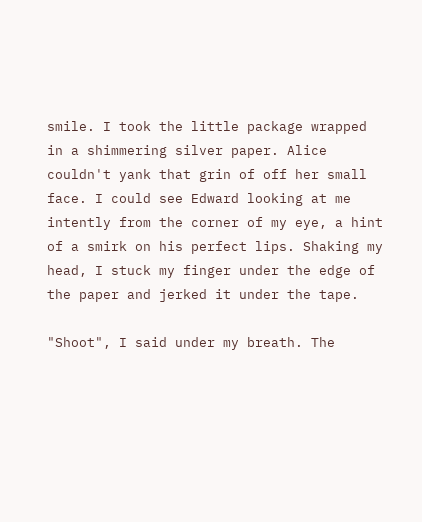smile. I took the little package wrapped in a shimmering silver paper. Alice couldn't yank that grin of off her small face. I could see Edward looking at me intently from the corner of my eye, a hint of a smirk on his perfect lips. Shaking my head, I stuck my finger under the edge of the paper and jerked it under the tape.

"Shoot", I said under my breath. The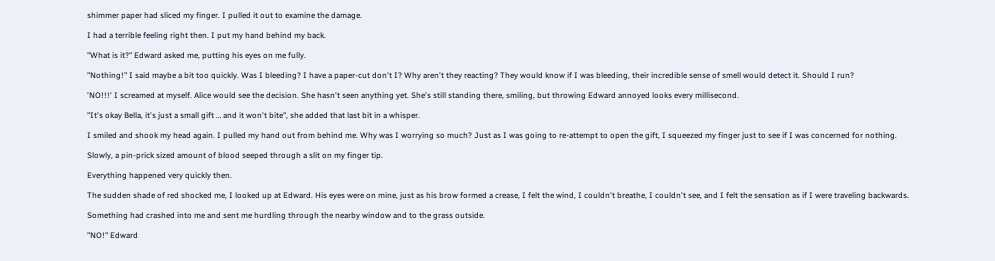shimmer paper had sliced my finger. I pulled it out to examine the damage.

I had a terrible feeling right then. I put my hand behind my back.

"What is it?" Edward asked me, putting his eyes on me fully.

"Nothing!" I said maybe a bit too quickly. Was I bleeding? I have a paper-cut don't I? Why aren't they reacting? They would know if I was bleeding, their incredible sense of smell would detect it. Should I run?

'NO!!!' I screamed at myself. Alice would see the decision. She hasn't seen anything yet. She's still standing there, smiling, but throwing Edward annoyed looks every millisecond.

"It's okay Bella, it's just a small gift … and it won't bite", she added that last bit in a whisper.

I smiled and shook my head again. I pulled my hand out from behind me. Why was I worrying so much? Just as I was going to re-attempt to open the gift, I squeezed my finger just to see if I was concerned for nothing.

Slowly, a pin-prick sized amount of blood seeped through a slit on my finger tip.

Everything happened very quickly then.

The sudden shade of red shocked me, I looked up at Edward. His eyes were on mine, just as his brow formed a crease, I felt the wind, I couldn't breathe, I couldn't see, and I felt the sensation as if I were traveling backwards.

Something had crashed into me and sent me hurdling through the nearby window and to the grass outside.

"NO!" Edward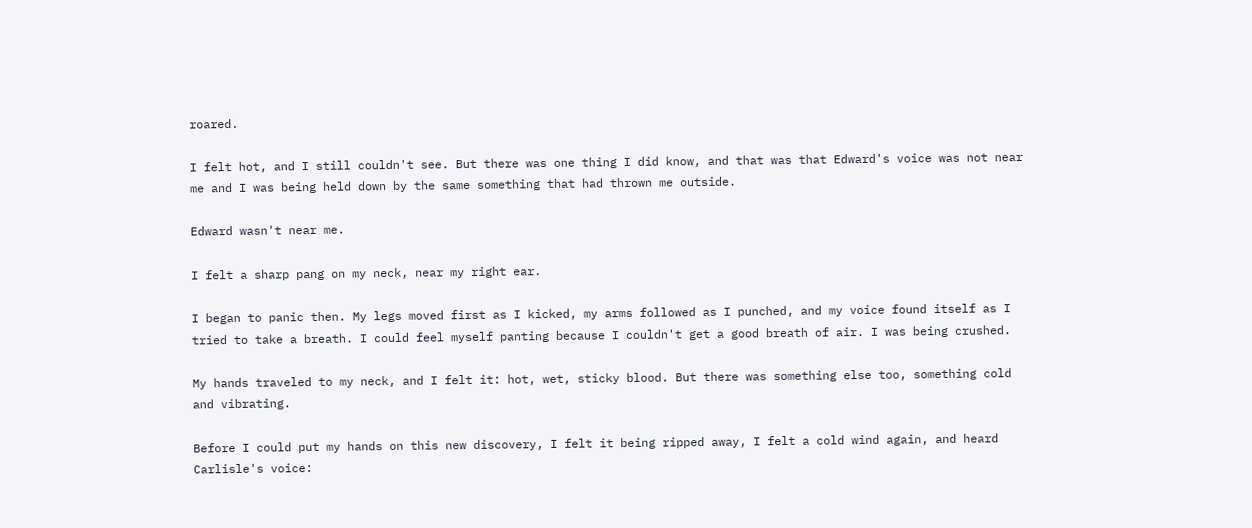roared.

I felt hot, and I still couldn't see. But there was one thing I did know, and that was that Edward's voice was not near me and I was being held down by the same something that had thrown me outside.

Edward wasn't near me.

I felt a sharp pang on my neck, near my right ear.

I began to panic then. My legs moved first as I kicked, my arms followed as I punched, and my voice found itself as I tried to take a breath. I could feel myself panting because I couldn't get a good breath of air. I was being crushed.

My hands traveled to my neck, and I felt it: hot, wet, sticky blood. But there was something else too, something cold and vibrating.

Before I could put my hands on this new discovery, I felt it being ripped away, I felt a cold wind again, and heard Carlisle's voice: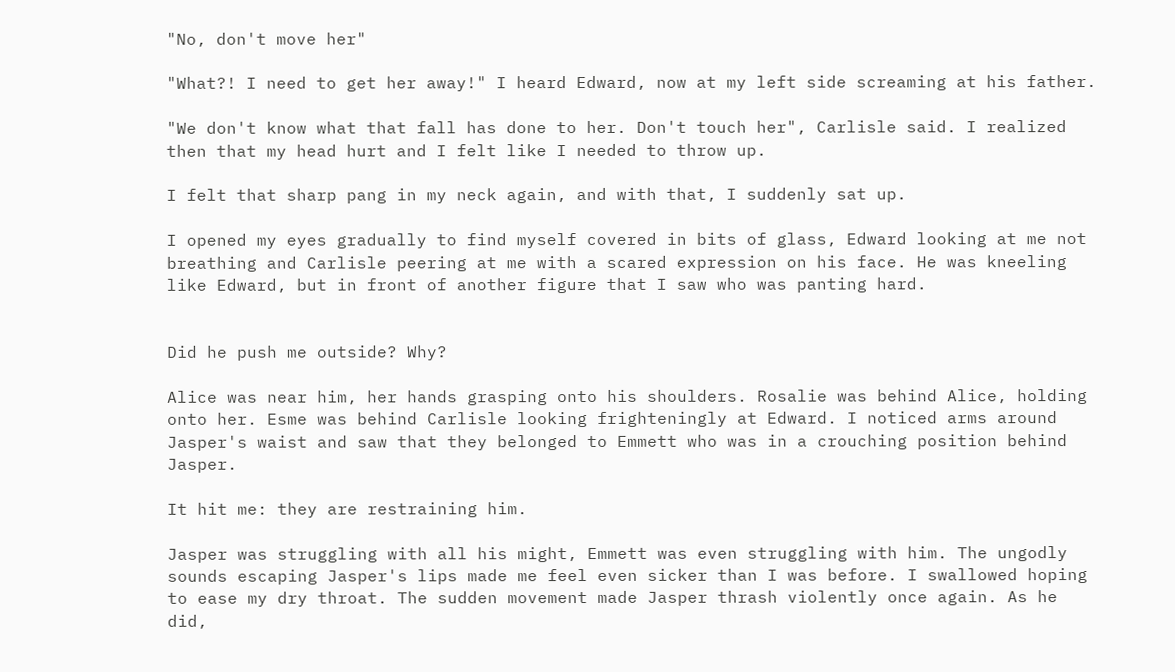"No, don't move her"

"What?! I need to get her away!" I heard Edward, now at my left side screaming at his father.

"We don't know what that fall has done to her. Don't touch her", Carlisle said. I realized then that my head hurt and I felt like I needed to throw up.

I felt that sharp pang in my neck again, and with that, I suddenly sat up.

I opened my eyes gradually to find myself covered in bits of glass, Edward looking at me not breathing and Carlisle peering at me with a scared expression on his face. He was kneeling like Edward, but in front of another figure that I saw who was panting hard.


Did he push me outside? Why?

Alice was near him, her hands grasping onto his shoulders. Rosalie was behind Alice, holding onto her. Esme was behind Carlisle looking frighteningly at Edward. I noticed arms around Jasper's waist and saw that they belonged to Emmett who was in a crouching position behind Jasper.

It hit me: they are restraining him.

Jasper was struggling with all his might, Emmett was even struggling with him. The ungodly sounds escaping Jasper's lips made me feel even sicker than I was before. I swallowed hoping to ease my dry throat. The sudden movement made Jasper thrash violently once again. As he did,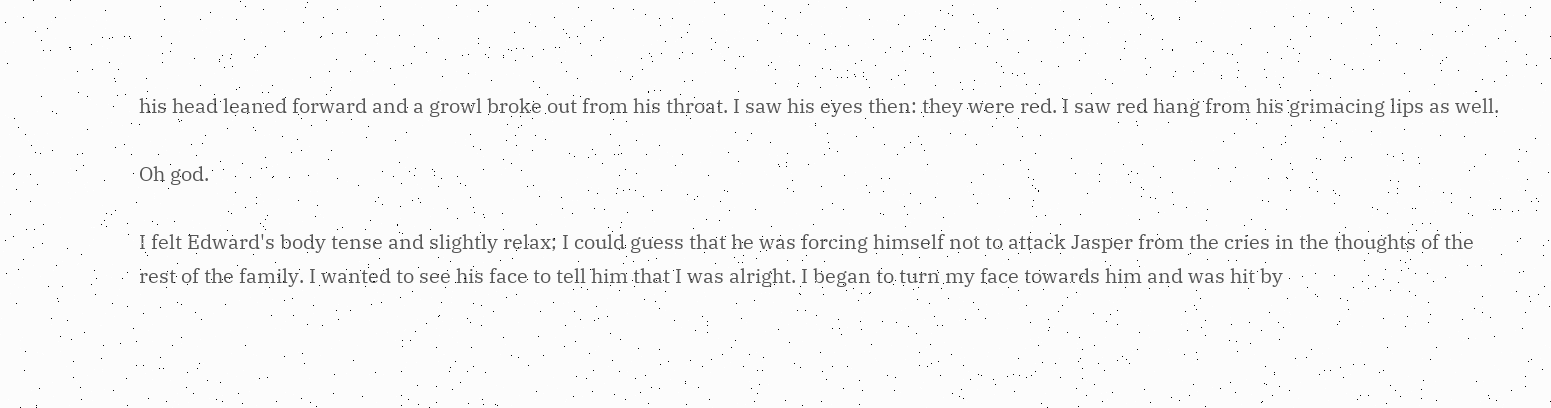his head leaned forward and a growl broke out from his throat. I saw his eyes then: they were red. I saw red hang from his grimacing lips as well.

Oh god.

I felt Edward's body tense and slightly relax; I could guess that he was forcing himself not to attack Jasper from the cries in the thoughts of the rest of the family. I wanted to see his face to tell him that I was alright. I began to turn my face towards him and was hit by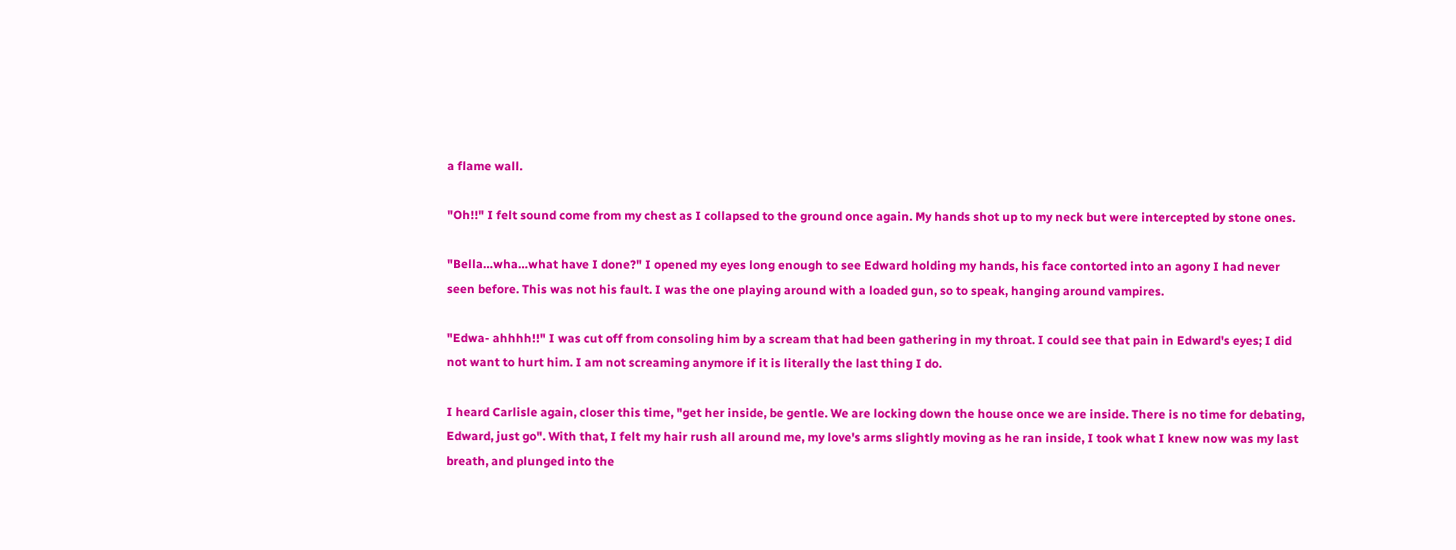a flame wall.

"Oh!!" I felt sound come from my chest as I collapsed to the ground once again. My hands shot up to my neck but were intercepted by stone ones.

"Bella…wha…what have I done?" I opened my eyes long enough to see Edward holding my hands, his face contorted into an agony I had never seen before. This was not his fault. I was the one playing around with a loaded gun, so to speak, hanging around vampires.

"Edwa- ahhhh!!" I was cut off from consoling him by a scream that had been gathering in my throat. I could see that pain in Edward's eyes; I did not want to hurt him. I am not screaming anymore if it is literally the last thing I do.

I heard Carlisle again, closer this time, "get her inside, be gentle. We are locking down the house once we are inside. There is no time for debating, Edward, just go". With that, I felt my hair rush all around me, my love's arms slightly moving as he ran inside, I took what I knew now was my last breath, and plunged into the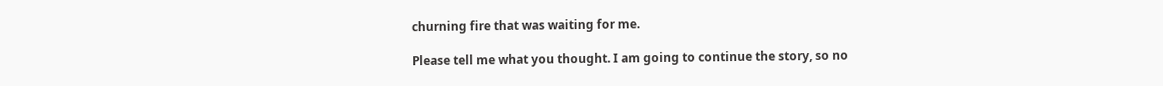churning fire that was waiting for me.

Please tell me what you thought. I am going to continue the story, so no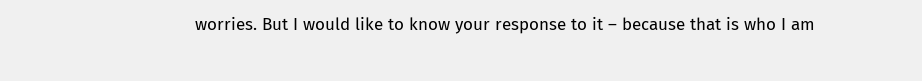worries. But I would like to know your response to it – because that is who I am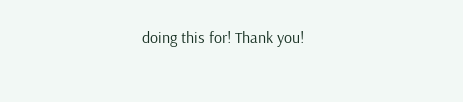doing this for! Thank you!